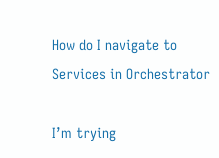How do I navigate to Services in Orchestrator

I’m trying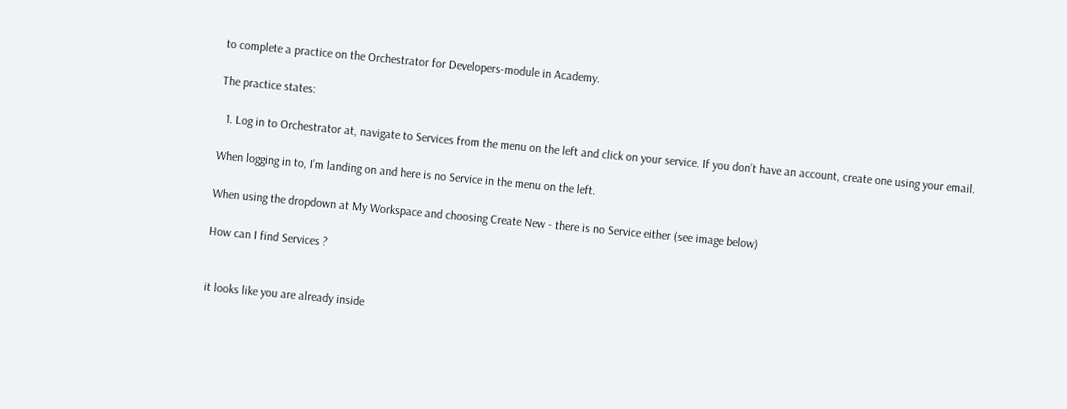to complete a practice on the Orchestrator for Developers-module in Academy.

The practice states:

  1. Log in to Orchestrator at, navigate to Services from the menu on the left and click on your service. If you don’t have an account, create one using your email.

When logging in to, I’m landing on and here is no Service in the menu on the left.

When using the dropdown at My Workspace and choosing Create New - there is no Service either (see image below)

How can I find Services ?


it looks like you are already inside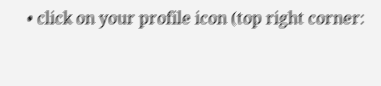• click on your profile icon (top right corner: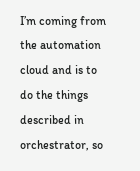I’m coming from the automation cloud and is to do the things described in orchestrator, so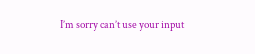I’m sorry can’t use your input